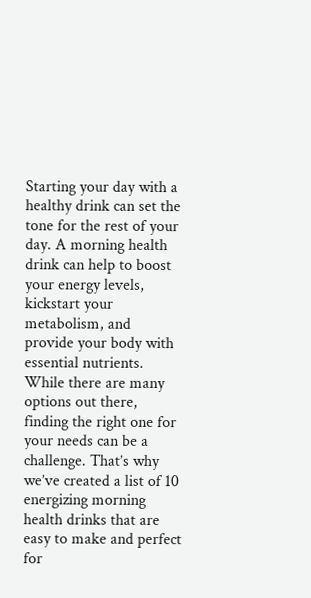Starting your day with a healthy drink can set the tone for the rest of your day. A morning health drink can help to boost your energy levels, kickstart your metabolism, and provide your body with essential nutrients. While there are many options out there, finding the right one for your needs can be a challenge. That’s why we’ve created a list of 10 energizing morning health drinks that are easy to make and perfect for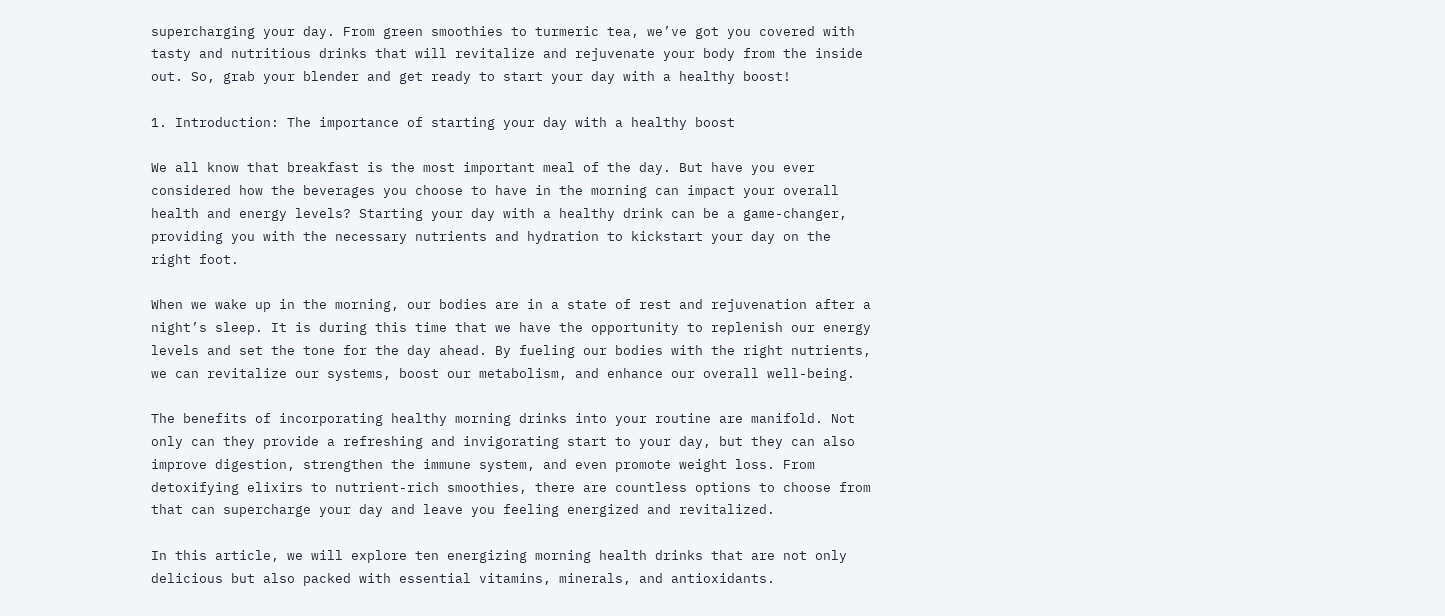supercharging your day. From green smoothies to turmeric tea, we’ve got you covered with tasty and nutritious drinks that will revitalize and rejuvenate your body from the inside out. So, grab your blender and get ready to start your day with a healthy boost!

1. Introduction: The importance of starting your day with a healthy boost

We all know that breakfast is the most important meal of the day. But have you ever considered how the beverages you choose to have in the morning can impact your overall health and energy levels? Starting your day with a healthy drink can be a game-changer, providing you with the necessary nutrients and hydration to kickstart your day on the right foot.

When we wake up in the morning, our bodies are in a state of rest and rejuvenation after a night’s sleep. It is during this time that we have the opportunity to replenish our energy levels and set the tone for the day ahead. By fueling our bodies with the right nutrients, we can revitalize our systems, boost our metabolism, and enhance our overall well-being.

The benefits of incorporating healthy morning drinks into your routine are manifold. Not only can they provide a refreshing and invigorating start to your day, but they can also improve digestion, strengthen the immune system, and even promote weight loss. From detoxifying elixirs to nutrient-rich smoothies, there are countless options to choose from that can supercharge your day and leave you feeling energized and revitalized.

In this article, we will explore ten energizing morning health drinks that are not only delicious but also packed with essential vitamins, minerals, and antioxidants.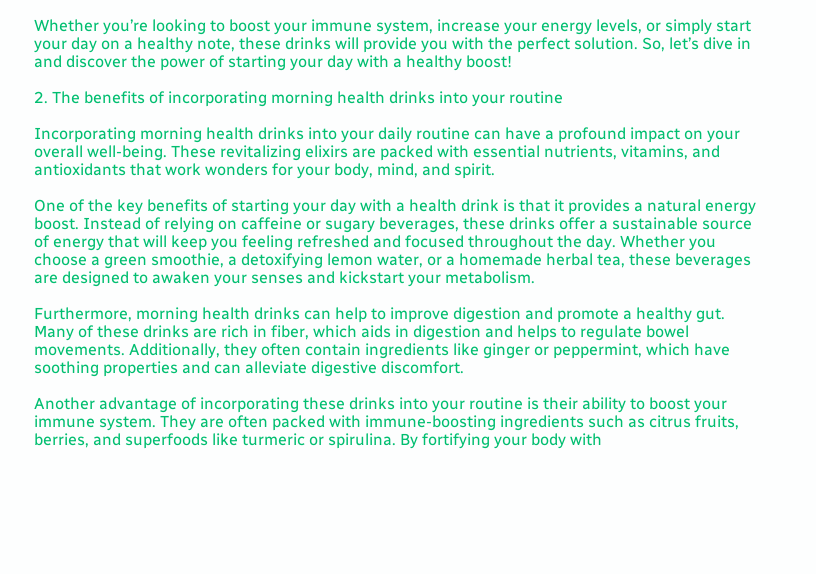Whether you’re looking to boost your immune system, increase your energy levels, or simply start your day on a healthy note, these drinks will provide you with the perfect solution. So, let’s dive in and discover the power of starting your day with a healthy boost!

2. The benefits of incorporating morning health drinks into your routine

Incorporating morning health drinks into your daily routine can have a profound impact on your overall well-being. These revitalizing elixirs are packed with essential nutrients, vitamins, and antioxidants that work wonders for your body, mind, and spirit.

One of the key benefits of starting your day with a health drink is that it provides a natural energy boost. Instead of relying on caffeine or sugary beverages, these drinks offer a sustainable source of energy that will keep you feeling refreshed and focused throughout the day. Whether you choose a green smoothie, a detoxifying lemon water, or a homemade herbal tea, these beverages are designed to awaken your senses and kickstart your metabolism.

Furthermore, morning health drinks can help to improve digestion and promote a healthy gut. Many of these drinks are rich in fiber, which aids in digestion and helps to regulate bowel movements. Additionally, they often contain ingredients like ginger or peppermint, which have soothing properties and can alleviate digestive discomfort.

Another advantage of incorporating these drinks into your routine is their ability to boost your immune system. They are often packed with immune-boosting ingredients such as citrus fruits, berries, and superfoods like turmeric or spirulina. By fortifying your body with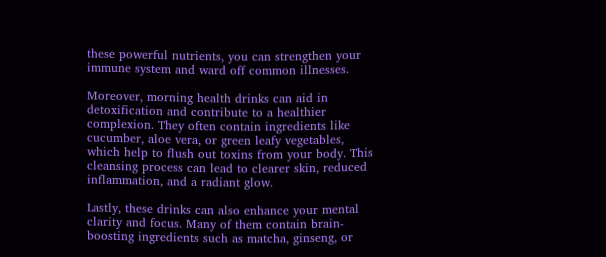these powerful nutrients, you can strengthen your immune system and ward off common illnesses.

Moreover, morning health drinks can aid in detoxification and contribute to a healthier complexion. They often contain ingredients like cucumber, aloe vera, or green leafy vegetables, which help to flush out toxins from your body. This cleansing process can lead to clearer skin, reduced inflammation, and a radiant glow.

Lastly, these drinks can also enhance your mental clarity and focus. Many of them contain brain-boosting ingredients such as matcha, ginseng, or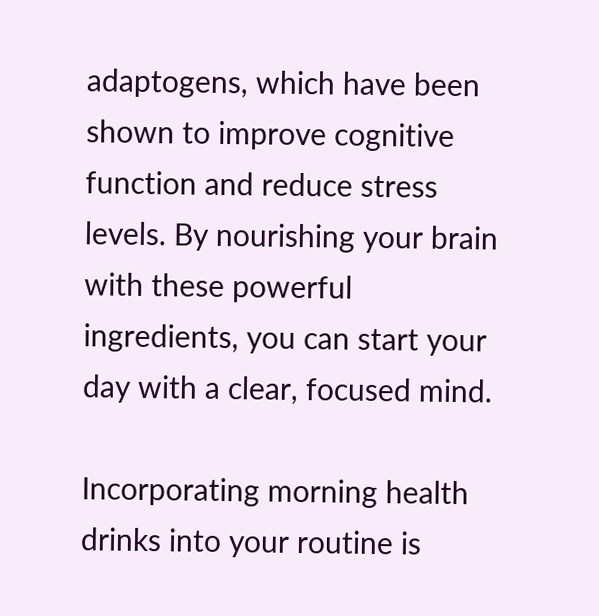adaptogens, which have been shown to improve cognitive function and reduce stress levels. By nourishing your brain with these powerful ingredients, you can start your day with a clear, focused mind.

Incorporating morning health drinks into your routine is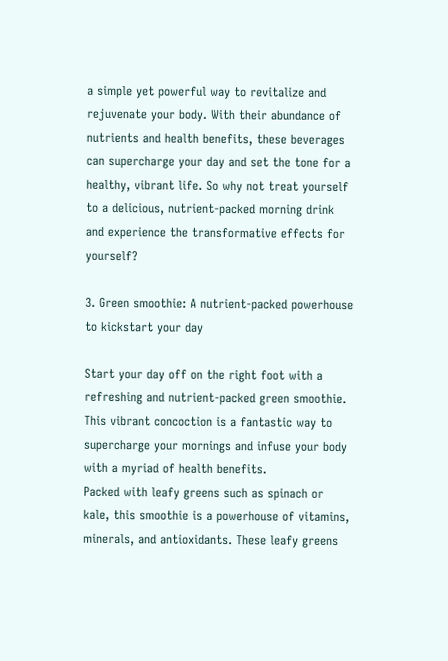a simple yet powerful way to revitalize and rejuvenate your body. With their abundance of nutrients and health benefits, these beverages can supercharge your day and set the tone for a healthy, vibrant life. So why not treat yourself to a delicious, nutrient-packed morning drink and experience the transformative effects for yourself?

3. Green smoothie: A nutrient-packed powerhouse to kickstart your day

Start your day off on the right foot with a refreshing and nutrient-packed green smoothie. This vibrant concoction is a fantastic way to supercharge your mornings and infuse your body with a myriad of health benefits.
Packed with leafy greens such as spinach or kale, this smoothie is a powerhouse of vitamins, minerals, and antioxidants. These leafy greens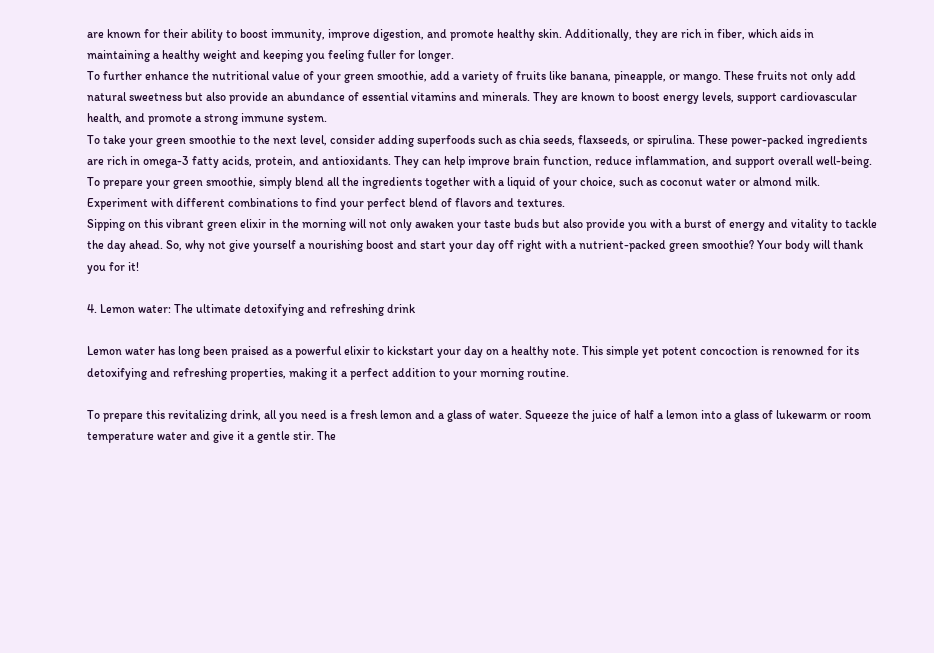are known for their ability to boost immunity, improve digestion, and promote healthy skin. Additionally, they are rich in fiber, which aids in maintaining a healthy weight and keeping you feeling fuller for longer.
To further enhance the nutritional value of your green smoothie, add a variety of fruits like banana, pineapple, or mango. These fruits not only add natural sweetness but also provide an abundance of essential vitamins and minerals. They are known to boost energy levels, support cardiovascular health, and promote a strong immune system.
To take your green smoothie to the next level, consider adding superfoods such as chia seeds, flaxseeds, or spirulina. These power-packed ingredients are rich in omega-3 fatty acids, protein, and antioxidants. They can help improve brain function, reduce inflammation, and support overall well-being.
To prepare your green smoothie, simply blend all the ingredients together with a liquid of your choice, such as coconut water or almond milk. Experiment with different combinations to find your perfect blend of flavors and textures.
Sipping on this vibrant green elixir in the morning will not only awaken your taste buds but also provide you with a burst of energy and vitality to tackle the day ahead. So, why not give yourself a nourishing boost and start your day off right with a nutrient-packed green smoothie? Your body will thank you for it!

4. Lemon water: The ultimate detoxifying and refreshing drink

Lemon water has long been praised as a powerful elixir to kickstart your day on a healthy note. This simple yet potent concoction is renowned for its detoxifying and refreshing properties, making it a perfect addition to your morning routine.

To prepare this revitalizing drink, all you need is a fresh lemon and a glass of water. Squeeze the juice of half a lemon into a glass of lukewarm or room temperature water and give it a gentle stir. The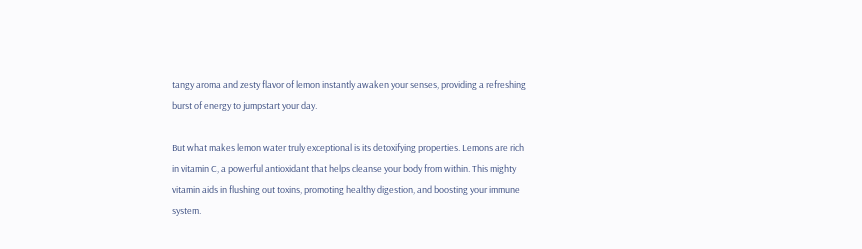tangy aroma and zesty flavor of lemon instantly awaken your senses, providing a refreshing burst of energy to jumpstart your day.

But what makes lemon water truly exceptional is its detoxifying properties. Lemons are rich in vitamin C, a powerful antioxidant that helps cleanse your body from within. This mighty vitamin aids in flushing out toxins, promoting healthy digestion, and boosting your immune system.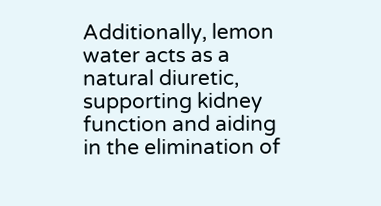Additionally, lemon water acts as a natural diuretic, supporting kidney function and aiding in the elimination of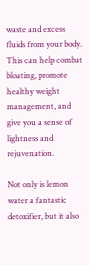waste and excess fluids from your body. This can help combat bloating, promote healthy weight management, and give you a sense of lightness and rejuvenation.

Not only is lemon water a fantastic detoxifier, but it also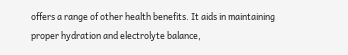offers a range of other health benefits. It aids in maintaining proper hydration and electrolyte balance,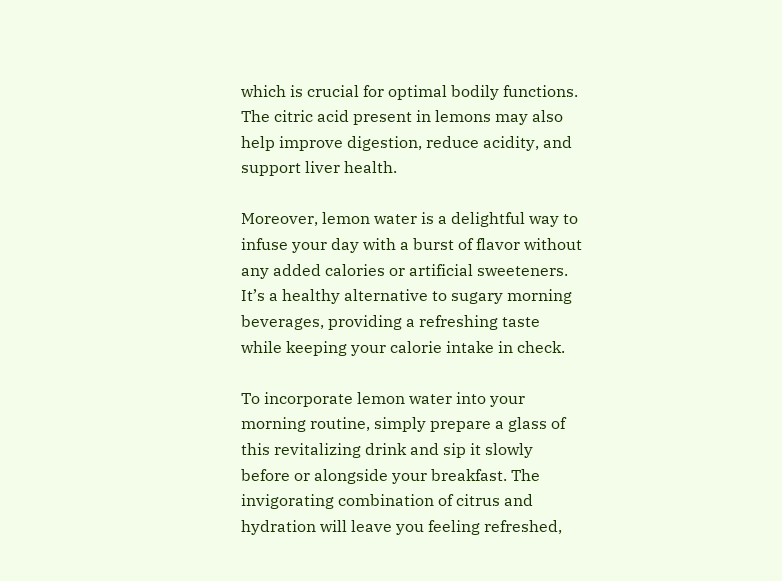which is crucial for optimal bodily functions. The citric acid present in lemons may also help improve digestion, reduce acidity, and support liver health.

Moreover, lemon water is a delightful way to infuse your day with a burst of flavor without any added calories or artificial sweeteners. It’s a healthy alternative to sugary morning beverages, providing a refreshing taste while keeping your calorie intake in check.

To incorporate lemon water into your morning routine, simply prepare a glass of this revitalizing drink and sip it slowly before or alongside your breakfast. The invigorating combination of citrus and hydration will leave you feeling refreshed,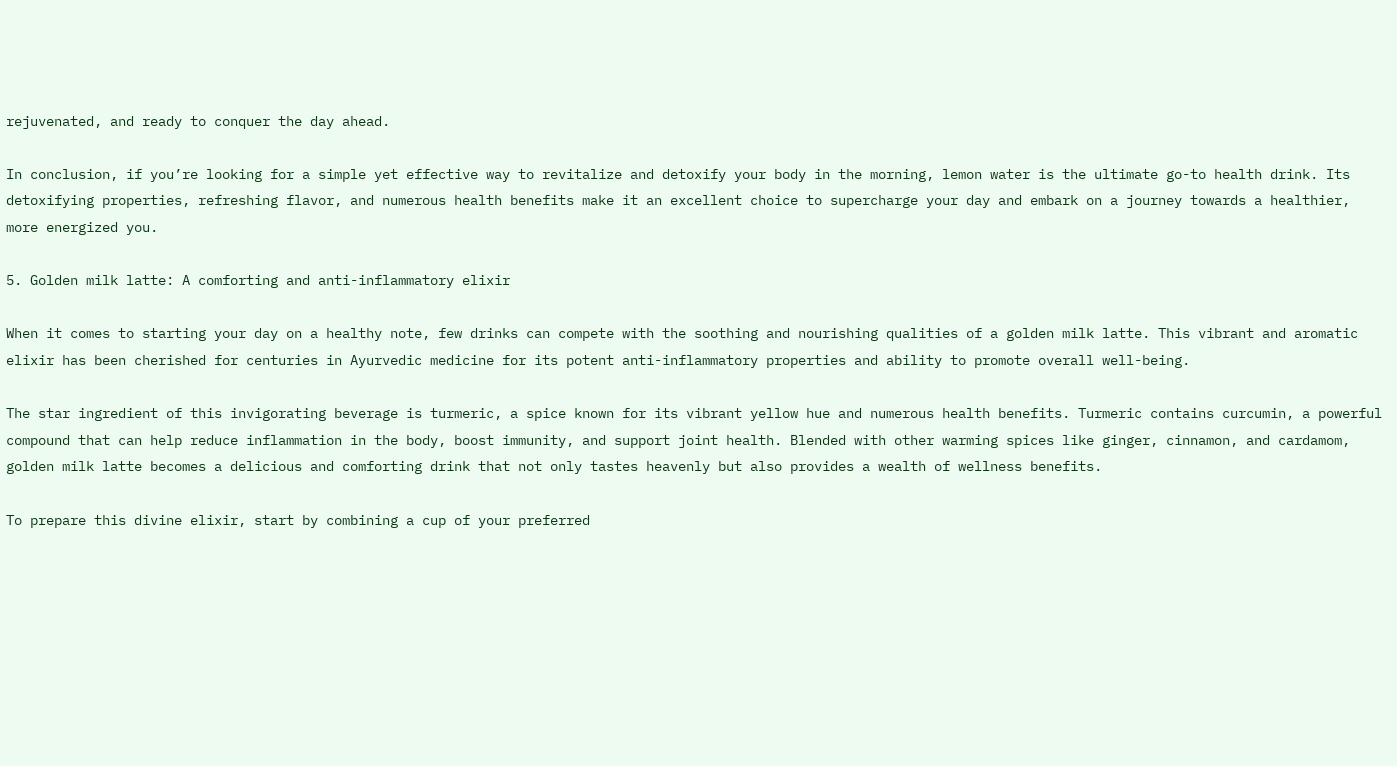rejuvenated, and ready to conquer the day ahead.

In conclusion, if you’re looking for a simple yet effective way to revitalize and detoxify your body in the morning, lemon water is the ultimate go-to health drink. Its detoxifying properties, refreshing flavor, and numerous health benefits make it an excellent choice to supercharge your day and embark on a journey towards a healthier, more energized you.

5. Golden milk latte: A comforting and anti-inflammatory elixir

When it comes to starting your day on a healthy note, few drinks can compete with the soothing and nourishing qualities of a golden milk latte. This vibrant and aromatic elixir has been cherished for centuries in Ayurvedic medicine for its potent anti-inflammatory properties and ability to promote overall well-being.

The star ingredient of this invigorating beverage is turmeric, a spice known for its vibrant yellow hue and numerous health benefits. Turmeric contains curcumin, a powerful compound that can help reduce inflammation in the body, boost immunity, and support joint health. Blended with other warming spices like ginger, cinnamon, and cardamom, golden milk latte becomes a delicious and comforting drink that not only tastes heavenly but also provides a wealth of wellness benefits.

To prepare this divine elixir, start by combining a cup of your preferred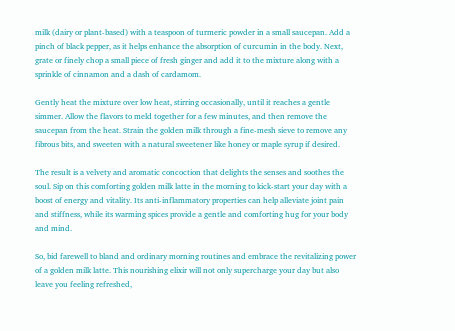milk (dairy or plant-based) with a teaspoon of turmeric powder in a small saucepan. Add a pinch of black pepper, as it helps enhance the absorption of curcumin in the body. Next, grate or finely chop a small piece of fresh ginger and add it to the mixture along with a sprinkle of cinnamon and a dash of cardamom.

Gently heat the mixture over low heat, stirring occasionally, until it reaches a gentle simmer. Allow the flavors to meld together for a few minutes, and then remove the saucepan from the heat. Strain the golden milk through a fine-mesh sieve to remove any fibrous bits, and sweeten with a natural sweetener like honey or maple syrup if desired.

The result is a velvety and aromatic concoction that delights the senses and soothes the soul. Sip on this comforting golden milk latte in the morning to kick-start your day with a boost of energy and vitality. Its anti-inflammatory properties can help alleviate joint pain and stiffness, while its warming spices provide a gentle and comforting hug for your body and mind.

So, bid farewell to bland and ordinary morning routines and embrace the revitalizing power of a golden milk latte. This nourishing elixir will not only supercharge your day but also leave you feeling refreshed,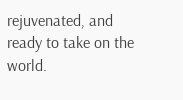rejuvenated, and ready to take on the world.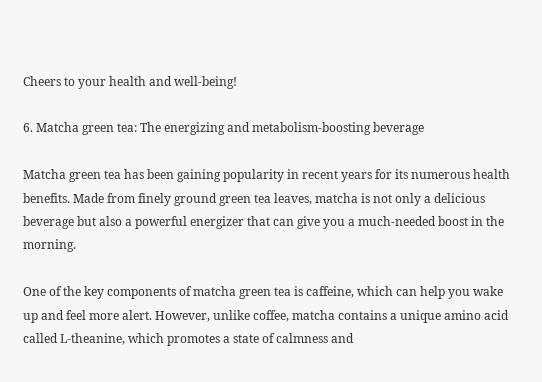Cheers to your health and well-being!

6. Matcha green tea: The energizing and metabolism-boosting beverage

Matcha green tea has been gaining popularity in recent years for its numerous health benefits. Made from finely ground green tea leaves, matcha is not only a delicious beverage but also a powerful energizer that can give you a much-needed boost in the morning.

One of the key components of matcha green tea is caffeine, which can help you wake up and feel more alert. However, unlike coffee, matcha contains a unique amino acid called L-theanine, which promotes a state of calmness and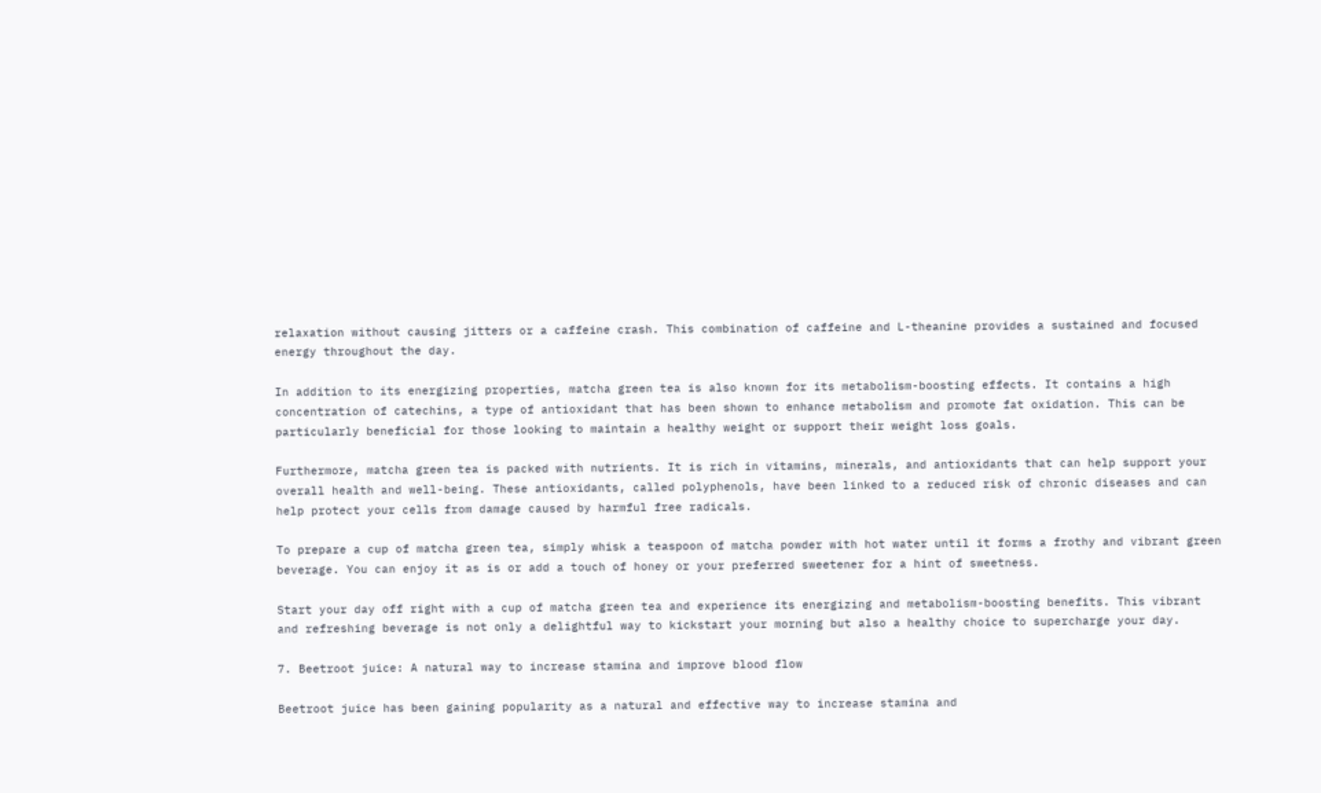relaxation without causing jitters or a caffeine crash. This combination of caffeine and L-theanine provides a sustained and focused energy throughout the day.

In addition to its energizing properties, matcha green tea is also known for its metabolism-boosting effects. It contains a high concentration of catechins, a type of antioxidant that has been shown to enhance metabolism and promote fat oxidation. This can be particularly beneficial for those looking to maintain a healthy weight or support their weight loss goals.

Furthermore, matcha green tea is packed with nutrients. It is rich in vitamins, minerals, and antioxidants that can help support your overall health and well-being. These antioxidants, called polyphenols, have been linked to a reduced risk of chronic diseases and can help protect your cells from damage caused by harmful free radicals.

To prepare a cup of matcha green tea, simply whisk a teaspoon of matcha powder with hot water until it forms a frothy and vibrant green beverage. You can enjoy it as is or add a touch of honey or your preferred sweetener for a hint of sweetness.

Start your day off right with a cup of matcha green tea and experience its energizing and metabolism-boosting benefits. This vibrant and refreshing beverage is not only a delightful way to kickstart your morning but also a healthy choice to supercharge your day.

7. Beetroot juice: A natural way to increase stamina and improve blood flow

Beetroot juice has been gaining popularity as a natural and effective way to increase stamina and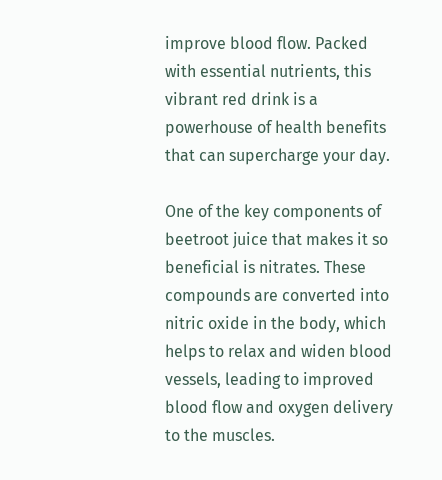improve blood flow. Packed with essential nutrients, this vibrant red drink is a powerhouse of health benefits that can supercharge your day.

One of the key components of beetroot juice that makes it so beneficial is nitrates. These compounds are converted into nitric oxide in the body, which helps to relax and widen blood vessels, leading to improved blood flow and oxygen delivery to the muscles.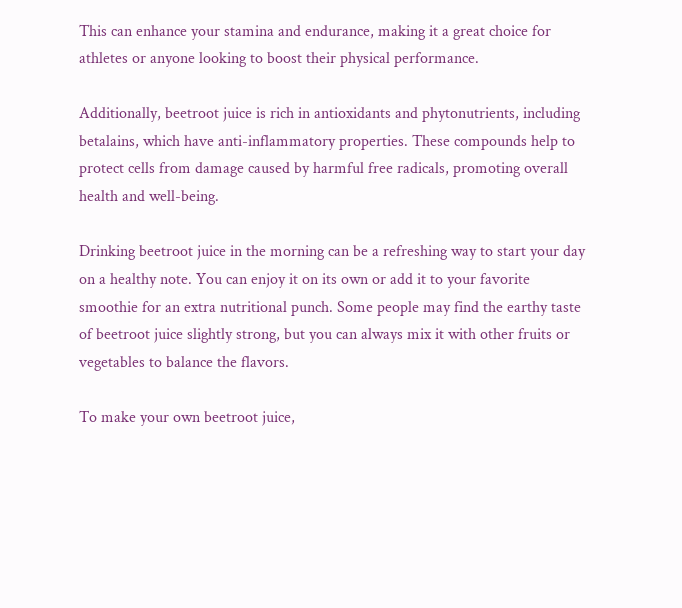This can enhance your stamina and endurance, making it a great choice for athletes or anyone looking to boost their physical performance.

Additionally, beetroot juice is rich in antioxidants and phytonutrients, including betalains, which have anti-inflammatory properties. These compounds help to protect cells from damage caused by harmful free radicals, promoting overall health and well-being.

Drinking beetroot juice in the morning can be a refreshing way to start your day on a healthy note. You can enjoy it on its own or add it to your favorite smoothie for an extra nutritional punch. Some people may find the earthy taste of beetroot juice slightly strong, but you can always mix it with other fruits or vegetables to balance the flavors.

To make your own beetroot juice,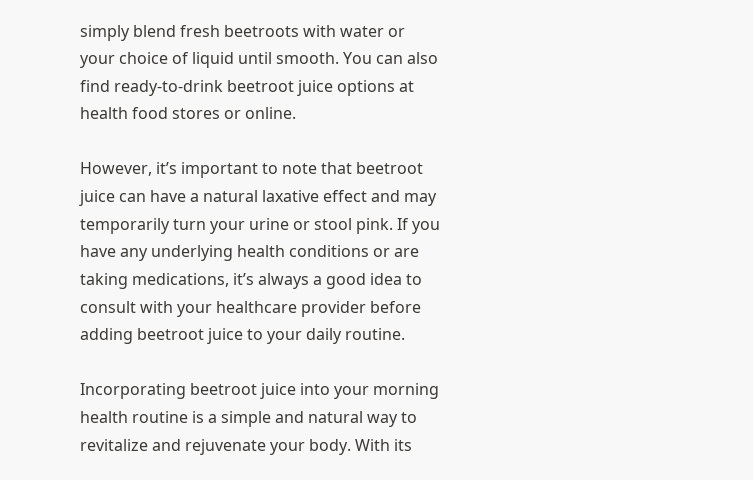simply blend fresh beetroots with water or your choice of liquid until smooth. You can also find ready-to-drink beetroot juice options at health food stores or online.

However, it’s important to note that beetroot juice can have a natural laxative effect and may temporarily turn your urine or stool pink. If you have any underlying health conditions or are taking medications, it’s always a good idea to consult with your healthcare provider before adding beetroot juice to your daily routine.

Incorporating beetroot juice into your morning health routine is a simple and natural way to revitalize and rejuvenate your body. With its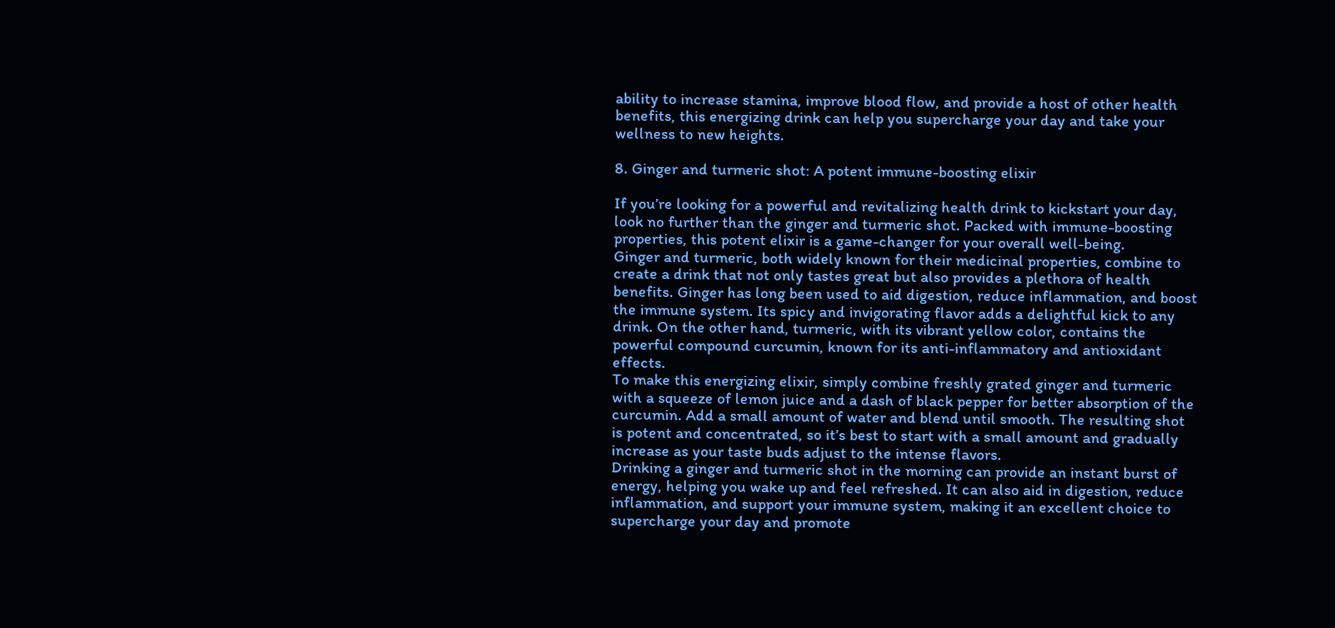ability to increase stamina, improve blood flow, and provide a host of other health benefits, this energizing drink can help you supercharge your day and take your wellness to new heights.

8. Ginger and turmeric shot: A potent immune-boosting elixir

If you’re looking for a powerful and revitalizing health drink to kickstart your day, look no further than the ginger and turmeric shot. Packed with immune-boosting properties, this potent elixir is a game-changer for your overall well-being.
Ginger and turmeric, both widely known for their medicinal properties, combine to create a drink that not only tastes great but also provides a plethora of health benefits. Ginger has long been used to aid digestion, reduce inflammation, and boost the immune system. Its spicy and invigorating flavor adds a delightful kick to any drink. On the other hand, turmeric, with its vibrant yellow color, contains the powerful compound curcumin, known for its anti-inflammatory and antioxidant effects.
To make this energizing elixir, simply combine freshly grated ginger and turmeric with a squeeze of lemon juice and a dash of black pepper for better absorption of the curcumin. Add a small amount of water and blend until smooth. The resulting shot is potent and concentrated, so it’s best to start with a small amount and gradually increase as your taste buds adjust to the intense flavors.
Drinking a ginger and turmeric shot in the morning can provide an instant burst of energy, helping you wake up and feel refreshed. It can also aid in digestion, reduce inflammation, and support your immune system, making it an excellent choice to supercharge your day and promote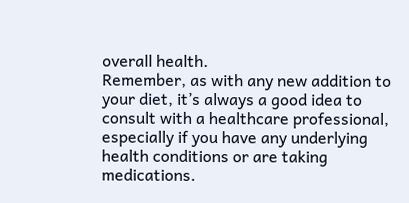overall health.
Remember, as with any new addition to your diet, it’s always a good idea to consult with a healthcare professional, especially if you have any underlying health conditions or are taking medications.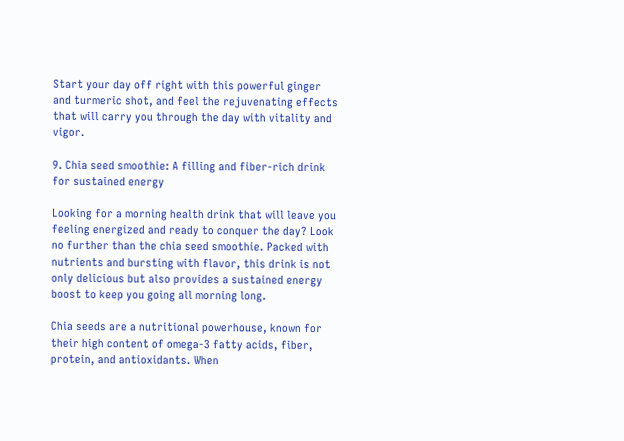Start your day off right with this powerful ginger and turmeric shot, and feel the rejuvenating effects that will carry you through the day with vitality and vigor.

9. Chia seed smoothie: A filling and fiber-rich drink for sustained energy

Looking for a morning health drink that will leave you feeling energized and ready to conquer the day? Look no further than the chia seed smoothie. Packed with nutrients and bursting with flavor, this drink is not only delicious but also provides a sustained energy boost to keep you going all morning long.

Chia seeds are a nutritional powerhouse, known for their high content of omega-3 fatty acids, fiber, protein, and antioxidants. When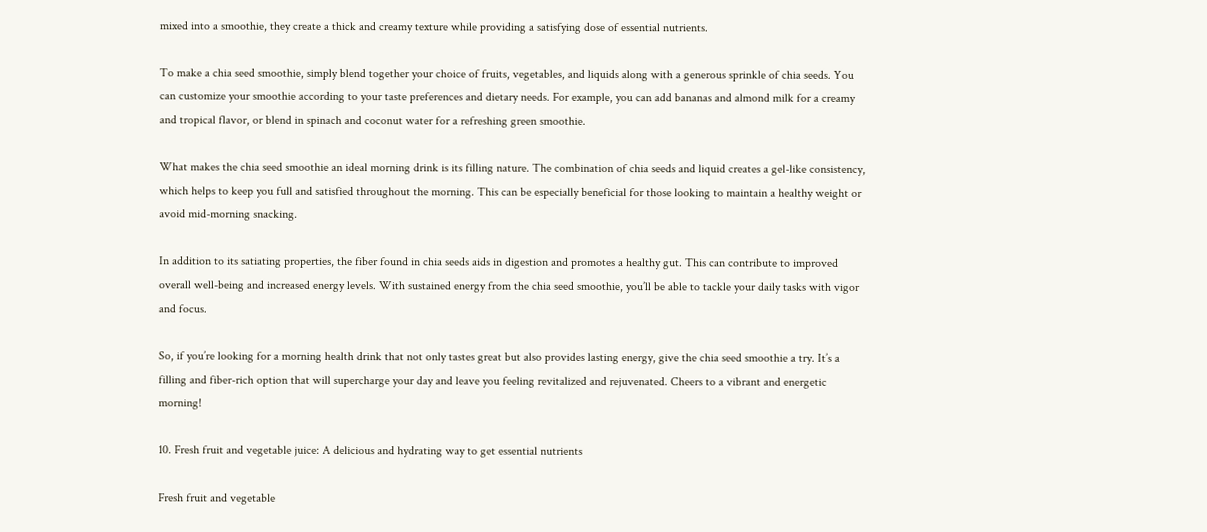mixed into a smoothie, they create a thick and creamy texture while providing a satisfying dose of essential nutrients.

To make a chia seed smoothie, simply blend together your choice of fruits, vegetables, and liquids along with a generous sprinkle of chia seeds. You can customize your smoothie according to your taste preferences and dietary needs. For example, you can add bananas and almond milk for a creamy and tropical flavor, or blend in spinach and coconut water for a refreshing green smoothie.

What makes the chia seed smoothie an ideal morning drink is its filling nature. The combination of chia seeds and liquid creates a gel-like consistency, which helps to keep you full and satisfied throughout the morning. This can be especially beneficial for those looking to maintain a healthy weight or avoid mid-morning snacking.

In addition to its satiating properties, the fiber found in chia seeds aids in digestion and promotes a healthy gut. This can contribute to improved overall well-being and increased energy levels. With sustained energy from the chia seed smoothie, you’ll be able to tackle your daily tasks with vigor and focus.

So, if you’re looking for a morning health drink that not only tastes great but also provides lasting energy, give the chia seed smoothie a try. It’s a filling and fiber-rich option that will supercharge your day and leave you feeling revitalized and rejuvenated. Cheers to a vibrant and energetic morning!

10. Fresh fruit and vegetable juice: A delicious and hydrating way to get essential nutrients

Fresh fruit and vegetable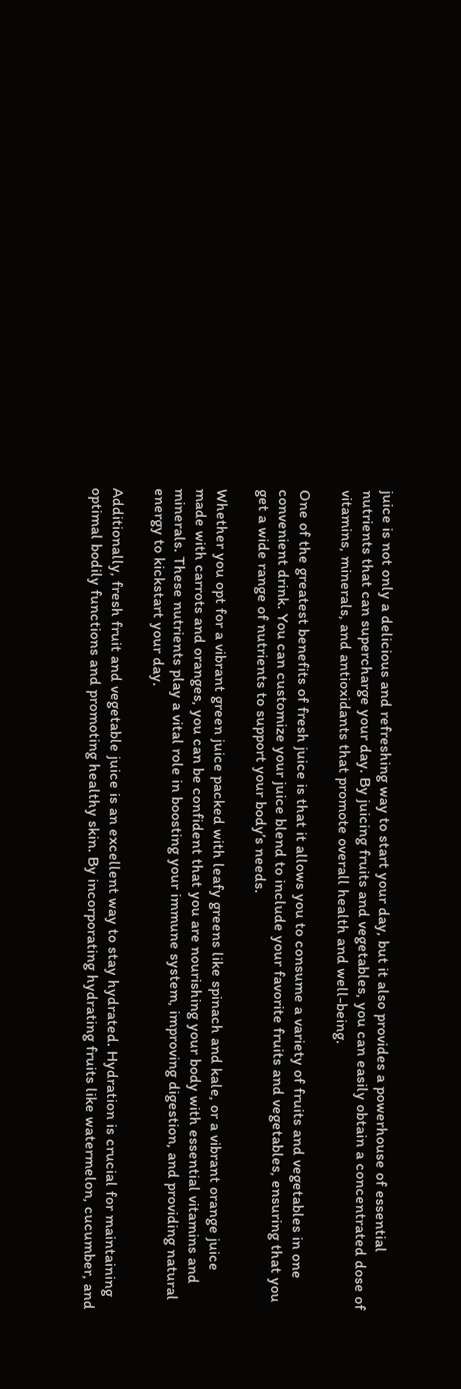juice is not only a delicious and refreshing way to start your day, but it also provides a powerhouse of essential nutrients that can supercharge your day. By juicing fruits and vegetables, you can easily obtain a concentrated dose of vitamins, minerals, and antioxidants that promote overall health and well-being.

One of the greatest benefits of fresh juice is that it allows you to consume a variety of fruits and vegetables in one convenient drink. You can customize your juice blend to include your favorite fruits and vegetables, ensuring that you get a wide range of nutrients to support your body’s needs.

Whether you opt for a vibrant green juice packed with leafy greens like spinach and kale, or a vibrant orange juice made with carrots and oranges, you can be confident that you are nourishing your body with essential vitamins and minerals. These nutrients play a vital role in boosting your immune system, improving digestion, and providing natural energy to kickstart your day.

Additionally, fresh fruit and vegetable juice is an excellent way to stay hydrated. Hydration is crucial for maintaining optimal bodily functions and promoting healthy skin. By incorporating hydrating fruits like watermelon, cucumber, and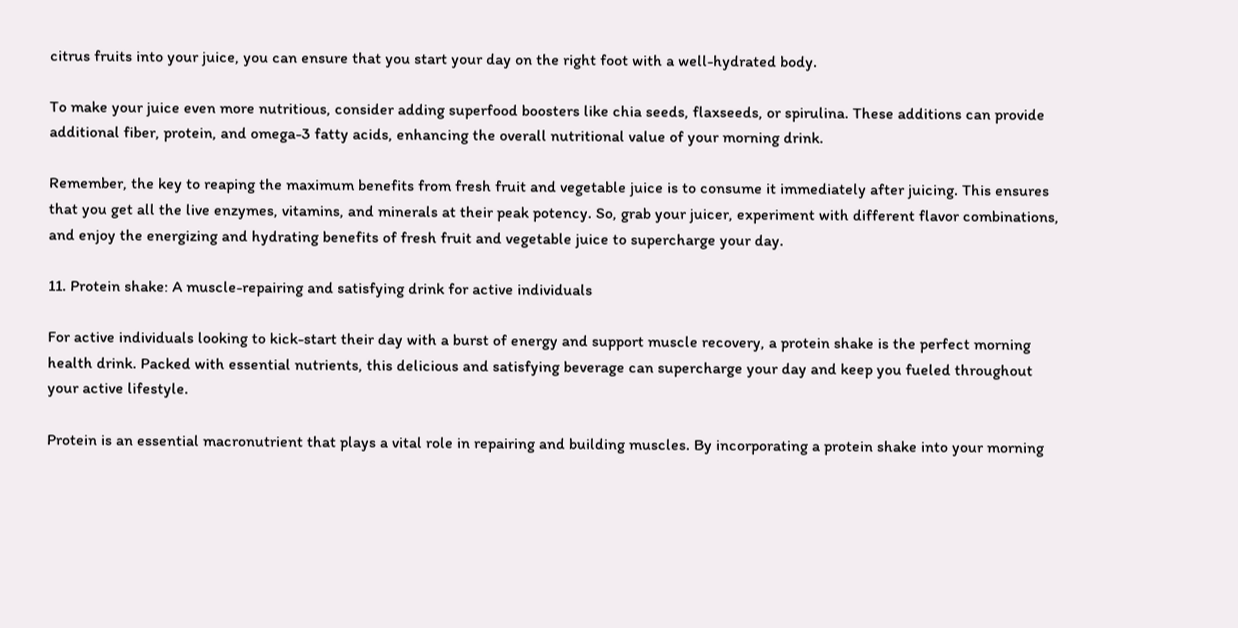citrus fruits into your juice, you can ensure that you start your day on the right foot with a well-hydrated body.

To make your juice even more nutritious, consider adding superfood boosters like chia seeds, flaxseeds, or spirulina. These additions can provide additional fiber, protein, and omega-3 fatty acids, enhancing the overall nutritional value of your morning drink.

Remember, the key to reaping the maximum benefits from fresh fruit and vegetable juice is to consume it immediately after juicing. This ensures that you get all the live enzymes, vitamins, and minerals at their peak potency. So, grab your juicer, experiment with different flavor combinations, and enjoy the energizing and hydrating benefits of fresh fruit and vegetable juice to supercharge your day.

11. Protein shake: A muscle-repairing and satisfying drink for active individuals

For active individuals looking to kick-start their day with a burst of energy and support muscle recovery, a protein shake is the perfect morning health drink. Packed with essential nutrients, this delicious and satisfying beverage can supercharge your day and keep you fueled throughout your active lifestyle.

Protein is an essential macronutrient that plays a vital role in repairing and building muscles. By incorporating a protein shake into your morning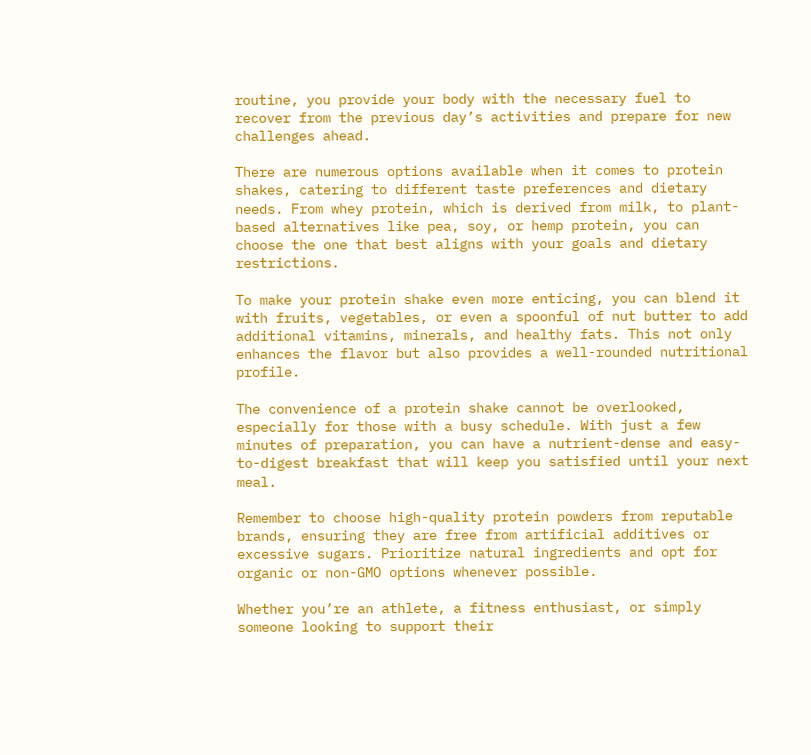routine, you provide your body with the necessary fuel to recover from the previous day’s activities and prepare for new challenges ahead.

There are numerous options available when it comes to protein shakes, catering to different taste preferences and dietary needs. From whey protein, which is derived from milk, to plant-based alternatives like pea, soy, or hemp protein, you can choose the one that best aligns with your goals and dietary restrictions.

To make your protein shake even more enticing, you can blend it with fruits, vegetables, or even a spoonful of nut butter to add additional vitamins, minerals, and healthy fats. This not only enhances the flavor but also provides a well-rounded nutritional profile.

The convenience of a protein shake cannot be overlooked, especially for those with a busy schedule. With just a few minutes of preparation, you can have a nutrient-dense and easy-to-digest breakfast that will keep you satisfied until your next meal.

Remember to choose high-quality protein powders from reputable brands, ensuring they are free from artificial additives or excessive sugars. Prioritize natural ingredients and opt for organic or non-GMO options whenever possible.

Whether you’re an athlete, a fitness enthusiast, or simply someone looking to support their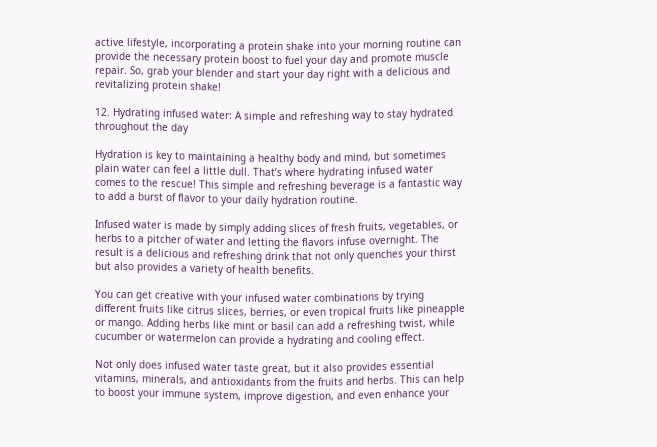active lifestyle, incorporating a protein shake into your morning routine can provide the necessary protein boost to fuel your day and promote muscle repair. So, grab your blender and start your day right with a delicious and revitalizing protein shake!

12. Hydrating infused water: A simple and refreshing way to stay hydrated throughout the day

Hydration is key to maintaining a healthy body and mind, but sometimes plain water can feel a little dull. That’s where hydrating infused water comes to the rescue! This simple and refreshing beverage is a fantastic way to add a burst of flavor to your daily hydration routine.

Infused water is made by simply adding slices of fresh fruits, vegetables, or herbs to a pitcher of water and letting the flavors infuse overnight. The result is a delicious and refreshing drink that not only quenches your thirst but also provides a variety of health benefits.

You can get creative with your infused water combinations by trying different fruits like citrus slices, berries, or even tropical fruits like pineapple or mango. Adding herbs like mint or basil can add a refreshing twist, while cucumber or watermelon can provide a hydrating and cooling effect.

Not only does infused water taste great, but it also provides essential vitamins, minerals, and antioxidants from the fruits and herbs. This can help to boost your immune system, improve digestion, and even enhance your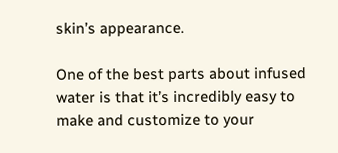skin’s appearance.

One of the best parts about infused water is that it’s incredibly easy to make and customize to your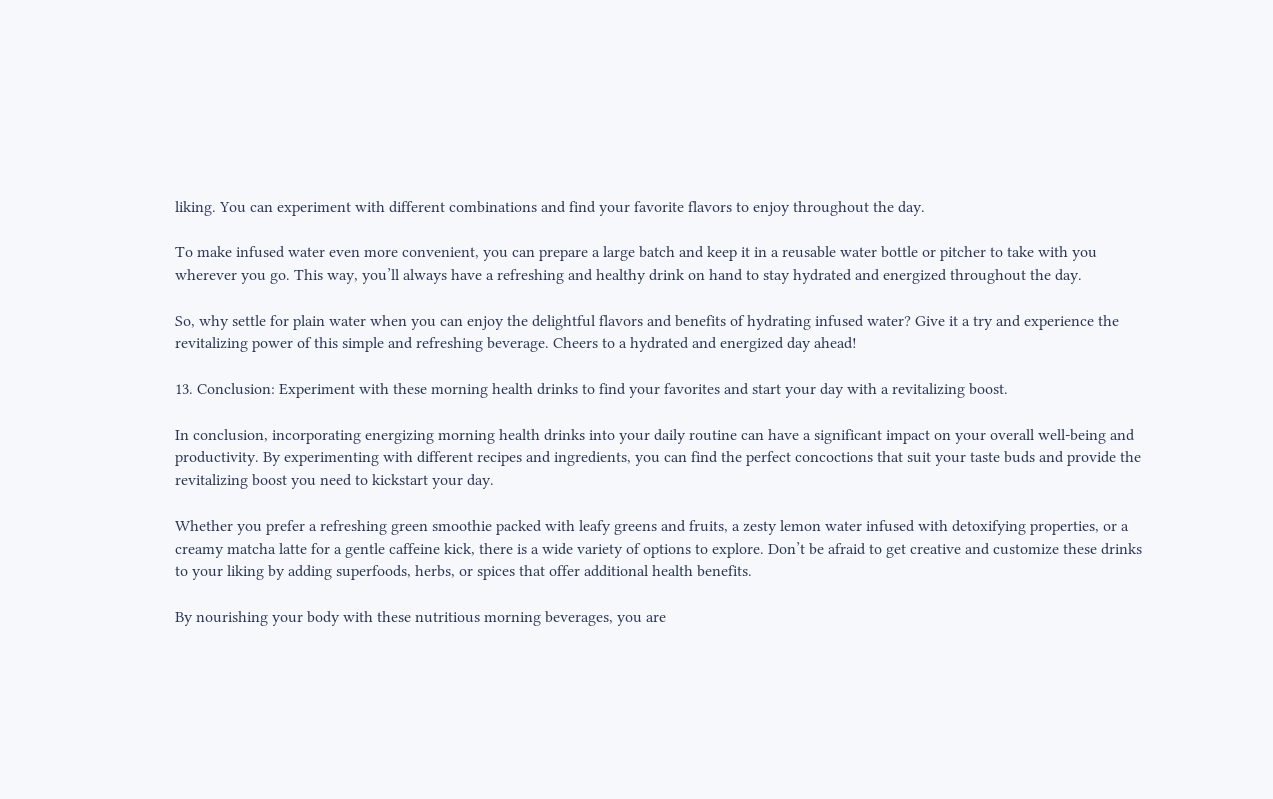liking. You can experiment with different combinations and find your favorite flavors to enjoy throughout the day.

To make infused water even more convenient, you can prepare a large batch and keep it in a reusable water bottle or pitcher to take with you wherever you go. This way, you’ll always have a refreshing and healthy drink on hand to stay hydrated and energized throughout the day.

So, why settle for plain water when you can enjoy the delightful flavors and benefits of hydrating infused water? Give it a try and experience the revitalizing power of this simple and refreshing beverage. Cheers to a hydrated and energized day ahead!

13. Conclusion: Experiment with these morning health drinks to find your favorites and start your day with a revitalizing boost.

In conclusion, incorporating energizing morning health drinks into your daily routine can have a significant impact on your overall well-being and productivity. By experimenting with different recipes and ingredients, you can find the perfect concoctions that suit your taste buds and provide the revitalizing boost you need to kickstart your day.

Whether you prefer a refreshing green smoothie packed with leafy greens and fruits, a zesty lemon water infused with detoxifying properties, or a creamy matcha latte for a gentle caffeine kick, there is a wide variety of options to explore. Don’t be afraid to get creative and customize these drinks to your liking by adding superfoods, herbs, or spices that offer additional health benefits.

By nourishing your body with these nutritious morning beverages, you are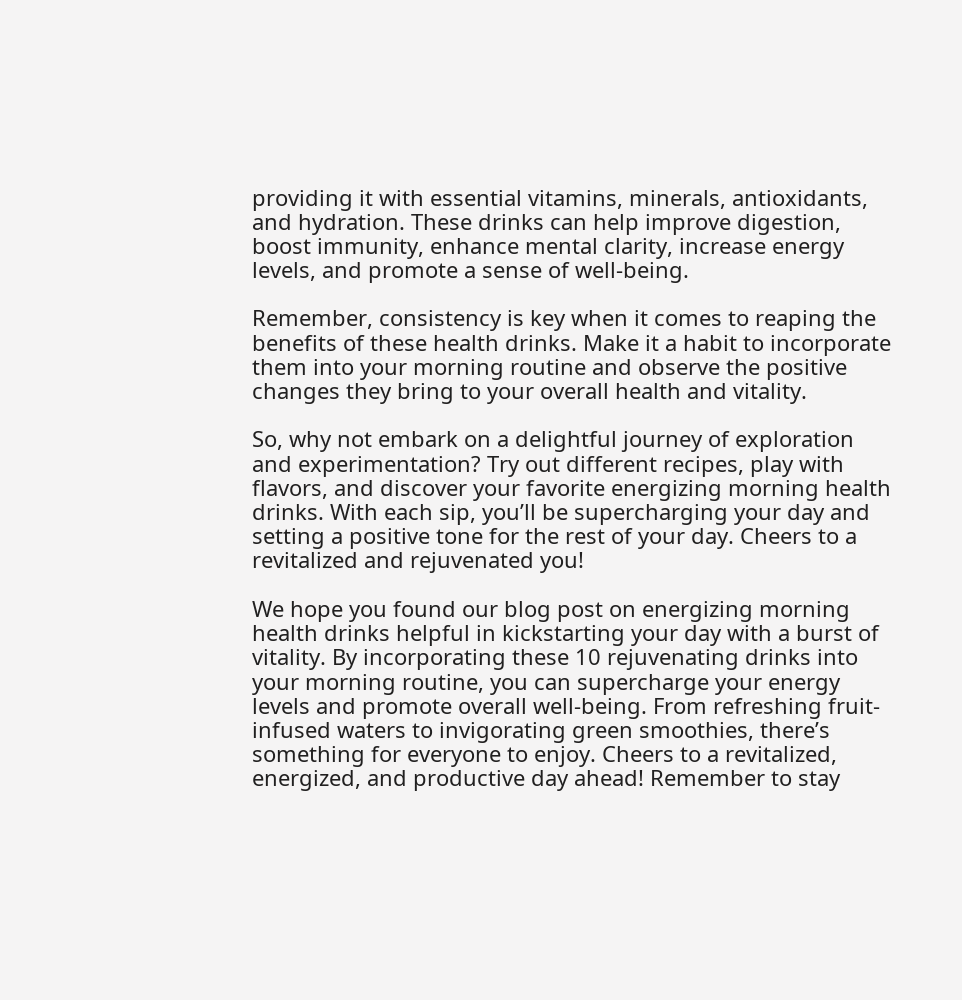providing it with essential vitamins, minerals, antioxidants, and hydration. These drinks can help improve digestion, boost immunity, enhance mental clarity, increase energy levels, and promote a sense of well-being.

Remember, consistency is key when it comes to reaping the benefits of these health drinks. Make it a habit to incorporate them into your morning routine and observe the positive changes they bring to your overall health and vitality.

So, why not embark on a delightful journey of exploration and experimentation? Try out different recipes, play with flavors, and discover your favorite energizing morning health drinks. With each sip, you’ll be supercharging your day and setting a positive tone for the rest of your day. Cheers to a revitalized and rejuvenated you!

We hope you found our blog post on energizing morning health drinks helpful in kickstarting your day with a burst of vitality. By incorporating these 10 rejuvenating drinks into your morning routine, you can supercharge your energy levels and promote overall well-being. From refreshing fruit-infused waters to invigorating green smoothies, there’s something for everyone to enjoy. Cheers to a revitalized, energized, and productive day ahead! Remember to stay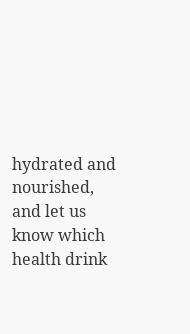hydrated and nourished, and let us know which health drink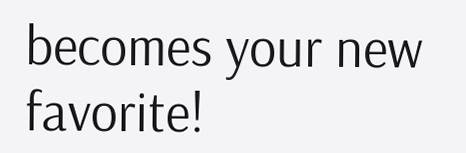becomes your new favorite!